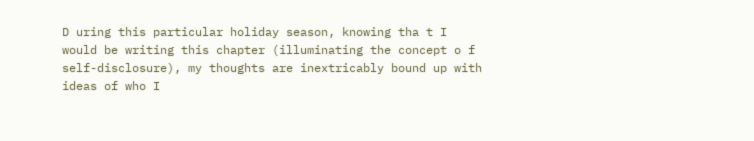D uring this particular holiday season, knowing tha t I would be writing this chapter (illuminating the concept o f self-disclosure), my thoughts are inextricably bound up with ideas of who I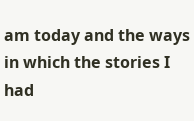am today and the ways in which the stories I had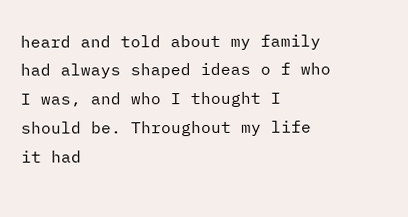heard and told about my family had always shaped ideas o f who I was, and who I thought I should be. Throughout my life it had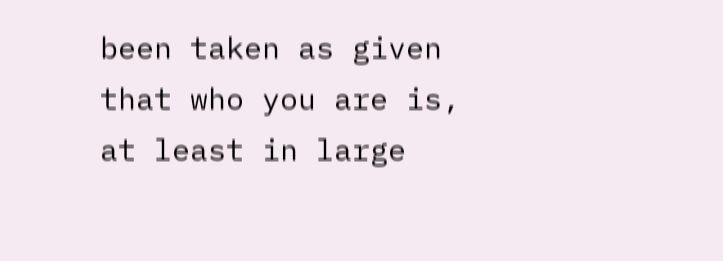been taken as given that who you are is, at least in large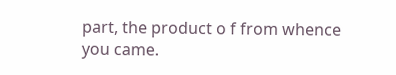part, the product o f from whence you came.